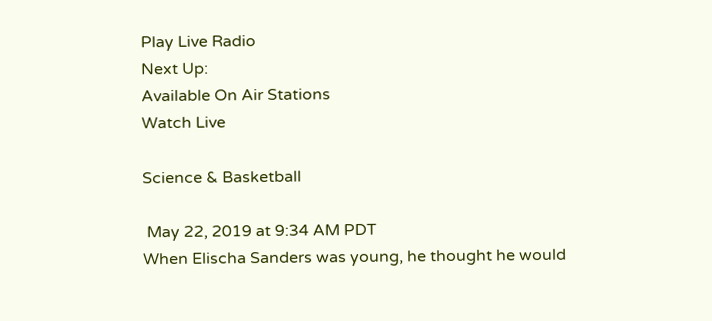Play Live Radio
Next Up:
Available On Air Stations
Watch Live

Science & Basketball

 May 22, 2019 at 9:34 AM PDT
When Elischa Sanders was young, he thought he would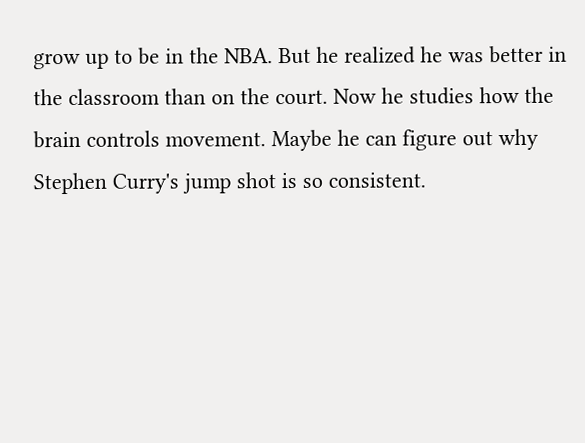grow up to be in the NBA. But he realized he was better in the classroom than on the court. Now he studies how the brain controls movement. Maybe he can figure out why Stephen Curry's jump shot is so consistent.